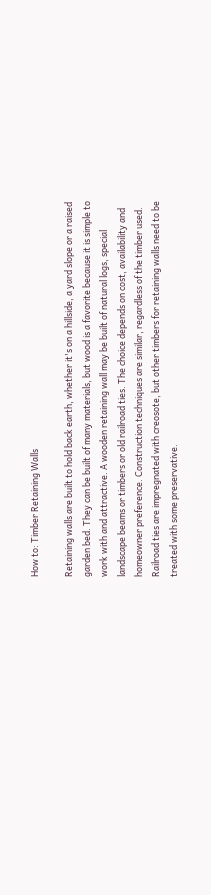How to: Timber Retaining Walls

Retaining walls are built to hold back earth, whether it's on a hillside, a yard slope or a raised garden bed. They can be built of many materials, but wood is a favorite because it is simple to work with and attractive. A wooden retaining wall may be built of natural logs, special landscape beams or timbers or old railroad ties. The choice depends on cost, availability and homeowner preference. Construction techniques are similar, regardless of the timber used. Railroad ties are impregnated with creosote, but other timbers for retaining walls need to be treated with some preservative.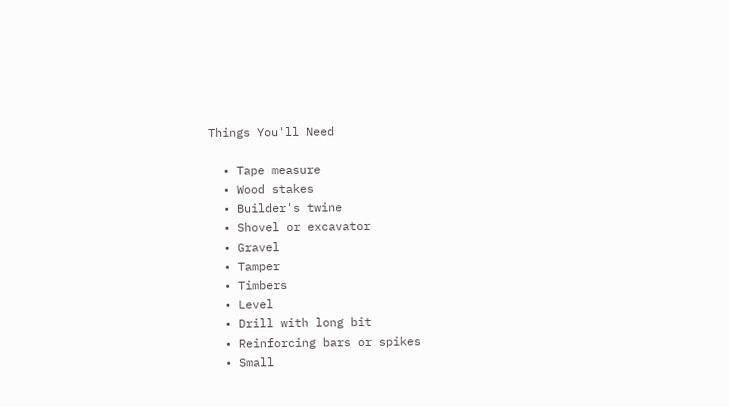Things You'll Need

  • Tape measure
  • Wood stakes
  • Builder's twine
  • Shovel or excavator
  • Gravel
  • Tamper
  • Timbers
  • Level
  • Drill with long bit
  • Reinforcing bars or spikes
  • Small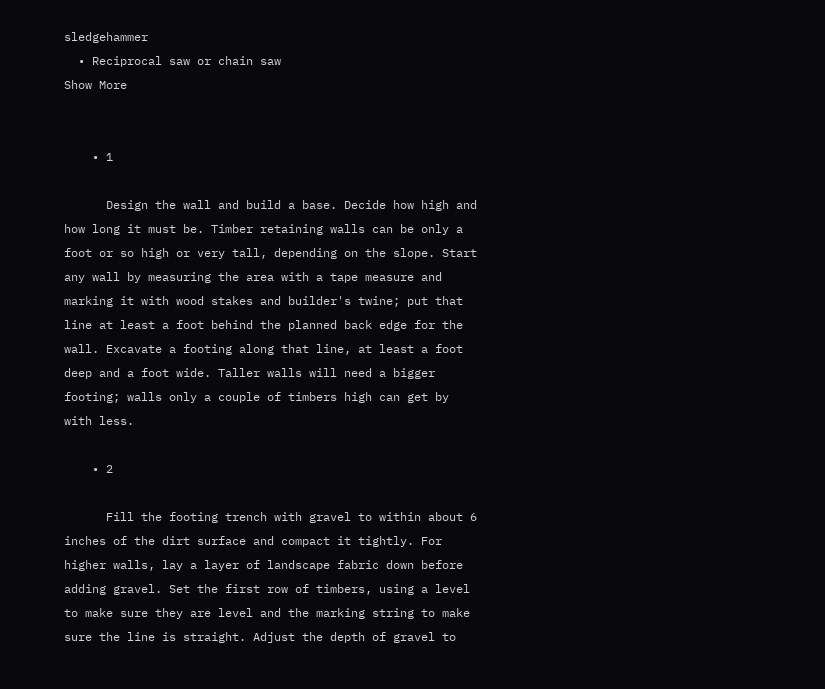sledgehammer
  • Reciprocal saw or chain saw
Show More


    • 1

      Design the wall and build a base. Decide how high and how long it must be. Timber retaining walls can be only a foot or so high or very tall, depending on the slope. Start any wall by measuring the area with a tape measure and marking it with wood stakes and builder's twine; put that line at least a foot behind the planned back edge for the wall. Excavate a footing along that line, at least a foot deep and a foot wide. Taller walls will need a bigger footing; walls only a couple of timbers high can get by with less.

    • 2

      Fill the footing trench with gravel to within about 6 inches of the dirt surface and compact it tightly. For higher walls, lay a layer of landscape fabric down before adding gravel. Set the first row of timbers, using a level to make sure they are level and the marking string to make sure the line is straight. Adjust the depth of gravel to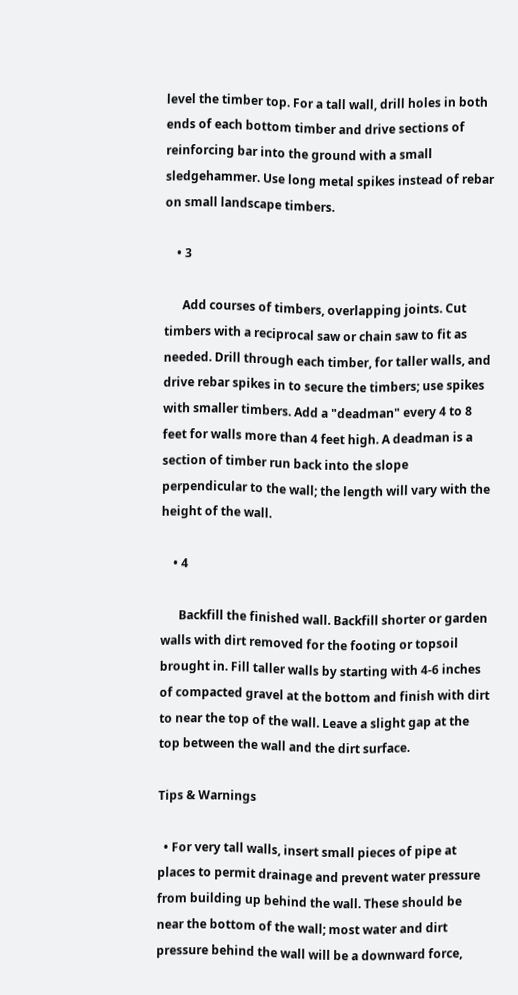level the timber top. For a tall wall, drill holes in both ends of each bottom timber and drive sections of reinforcing bar into the ground with a small sledgehammer. Use long metal spikes instead of rebar on small landscape timbers.

    • 3

      Add courses of timbers, overlapping joints. Cut timbers with a reciprocal saw or chain saw to fit as needed. Drill through each timber, for taller walls, and drive rebar spikes in to secure the timbers; use spikes with smaller timbers. Add a "deadman" every 4 to 8 feet for walls more than 4 feet high. A deadman is a section of timber run back into the slope perpendicular to the wall; the length will vary with the height of the wall.

    • 4

      Backfill the finished wall. Backfill shorter or garden walls with dirt removed for the footing or topsoil brought in. Fill taller walls by starting with 4-6 inches of compacted gravel at the bottom and finish with dirt to near the top of the wall. Leave a slight gap at the top between the wall and the dirt surface.

Tips & Warnings

  • For very tall walls, insert small pieces of pipe at places to permit drainage and prevent water pressure from building up behind the wall. These should be near the bottom of the wall; most water and dirt pressure behind the wall will be a downward force,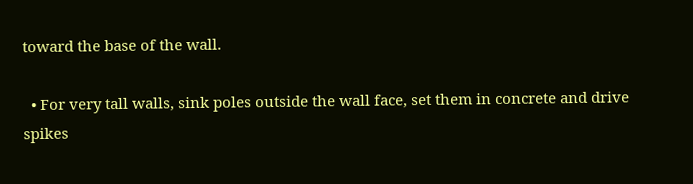toward the base of the wall.

  • For very tall walls, sink poles outside the wall face, set them in concrete and drive spikes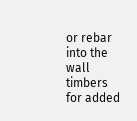or rebar into the wall timbers for added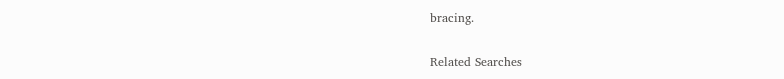bracing.

Related Searches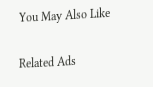You May Also Like

Related Ads